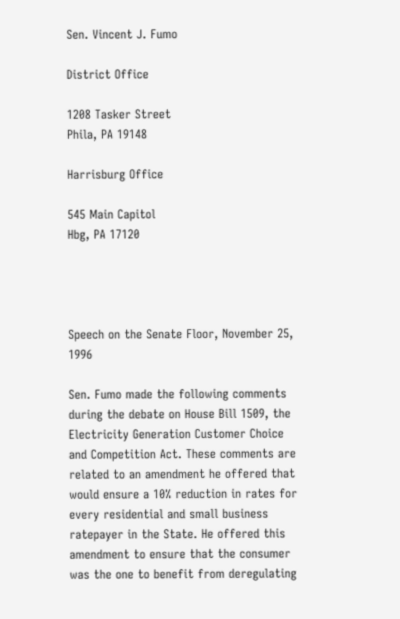Sen. Vincent J. Fumo

District Office

1208 Tasker Street
Phila, PA 19148

Harrisburg Office

545 Main Capitol
Hbg, PA 17120




Speech on the Senate Floor, November 25, 1996

Sen. Fumo made the following comments during the debate on House Bill 1509, the Electricity Generation Customer Choice and Competition Act. These comments are related to an amendment he offered that would ensure a 10% reduction in rates for every residential and small business ratepayer in the State. He offered this amendment to ensure that the consumer was the one to benefit from deregulating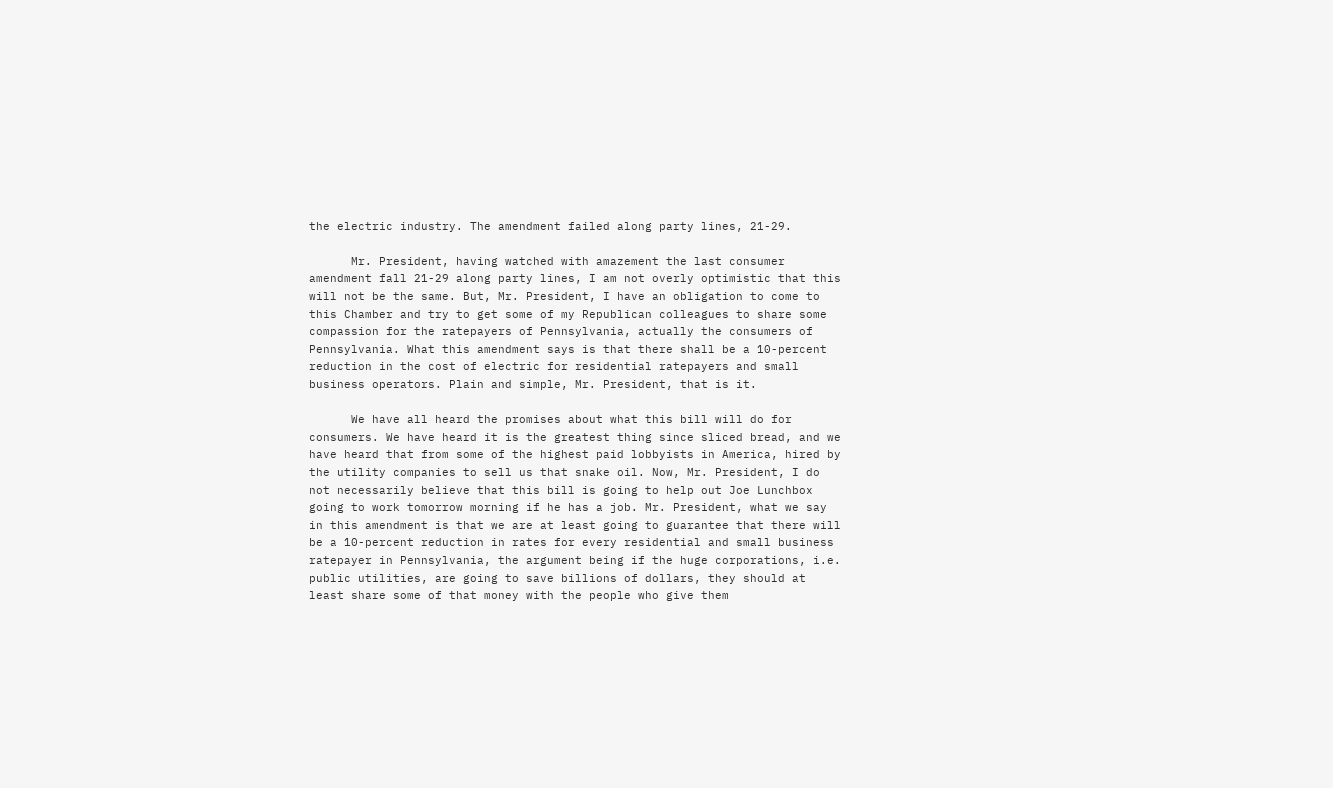the electric industry. The amendment failed along party lines, 21-29.

      Mr. President, having watched with amazement the last consumer amendment fall 21-29 along party lines, I am not overly optimistic that this will not be the same. But, Mr. President, I have an obligation to come to this Chamber and try to get some of my Republican colleagues to share some compassion for the ratepayers of Pennsylvania, actually the consumers of Pennsylvania. What this amendment says is that there shall be a 10-percent reduction in the cost of electric for residential ratepayers and small business operators. Plain and simple, Mr. President, that is it.

      We have all heard the promises about what this bill will do for consumers. We have heard it is the greatest thing since sliced bread, and we have heard that from some of the highest paid lobbyists in America, hired by the utility companies to sell us that snake oil. Now, Mr. President, I do not necessarily believe that this bill is going to help out Joe Lunchbox going to work tomorrow morning if he has a job. Mr. President, what we say in this amendment is that we are at least going to guarantee that there will be a 10-percent reduction in rates for every residential and small business ratepayer in Pennsylvania, the argument being if the huge corporations, i.e. public utilities, are going to save billions of dollars, they should at least share some of that money with the people who give them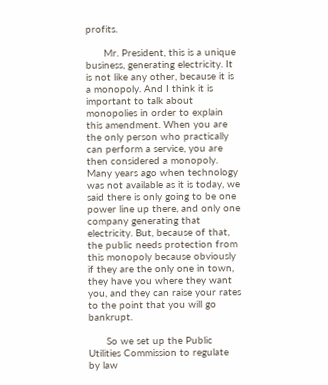profits.

      Mr. President, this is a unique business, generating electricity. It is not like any other, because it is a monopoly. And I think it is important to talk about monopolies in order to explain this amendment. When you are the only person who practically can perform a service, you are then considered a monopoly. Many years ago when technology was not available as it is today, we said there is only going to be one power line up there, and only one company generating that electricity. But, because of that, the public needs protection from this monopoly because obviously if they are the only one in town, they have you where they want you, and they can raise your rates to the point that you will go bankrupt.

      So we set up the Public Utilities Commission to regulate by law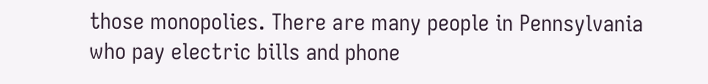those monopolies. There are many people in Pennsylvania who pay electric bills and phone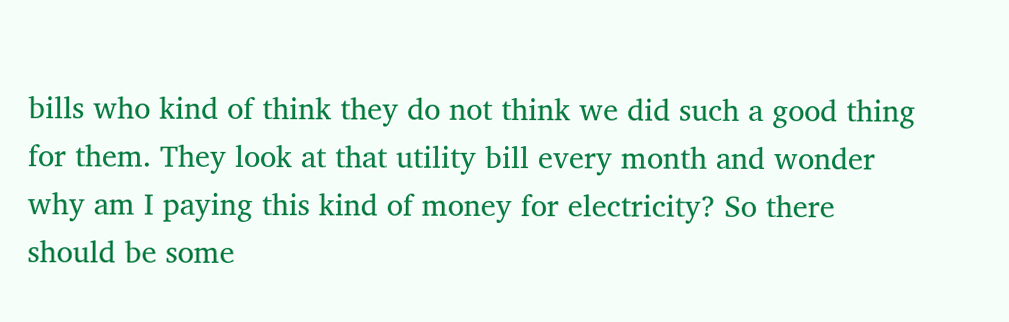bills who kind of think they do not think we did such a good thing for them. They look at that utility bill every month and wonder why am I paying this kind of money for electricity? So there should be some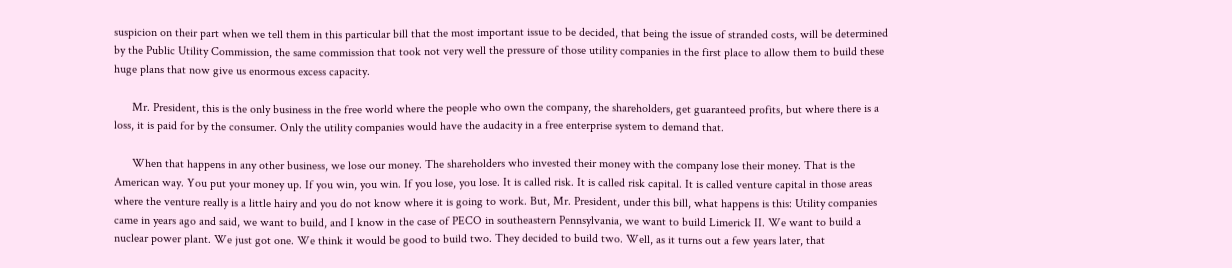suspicion on their part when we tell them in this particular bill that the most important issue to be decided, that being the issue of stranded costs, will be determined by the Public Utility Commission, the same commission that took not very well the pressure of those utility companies in the first place to allow them to build these huge plans that now give us enormous excess capacity.

      Mr. President, this is the only business in the free world where the people who own the company, the shareholders, get guaranteed profits, but where there is a loss, it is paid for by the consumer. Only the utility companies would have the audacity in a free enterprise system to demand that.

      When that happens in any other business, we lose our money. The shareholders who invested their money with the company lose their money. That is the American way. You put your money up. If you win, you win. If you lose, you lose. It is called risk. It is called risk capital. It is called venture capital in those areas where the venture really is a little hairy and you do not know where it is going to work. But, Mr. President, under this bill, what happens is this: Utility companies came in years ago and said, we want to build, and I know in the case of PECO in southeastern Pennsylvania, we want to build Limerick II. We want to build a nuclear power plant. We just got one. We think it would be good to build two. They decided to build two. Well, as it turns out a few years later, that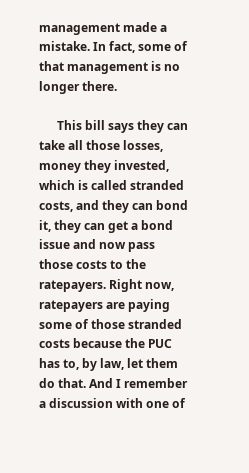management made a mistake. In fact, some of that management is no longer there.

      This bill says they can take all those losses, money they invested, which is called stranded costs, and they can bond it, they can get a bond issue and now pass those costs to the ratepayers. Right now, ratepayers are paying some of those stranded costs because the PUC has to, by law, let them do that. And I remember a discussion with one of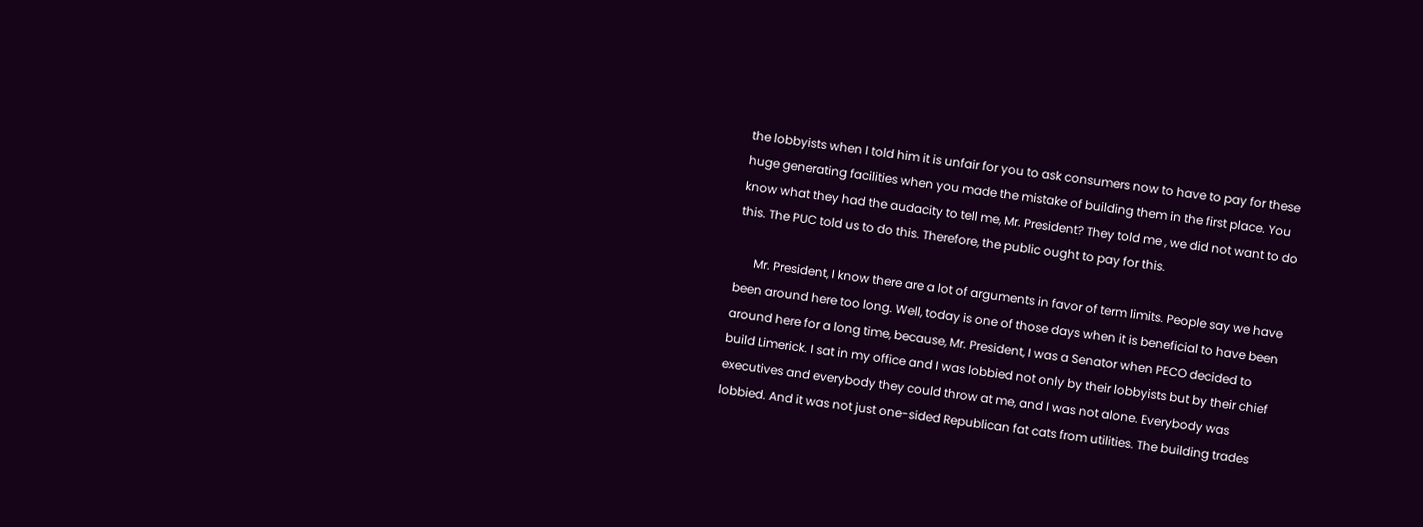the lobbyists when I told him it is unfair for you to ask consumers now to have to pay for these huge generating facilities when you made the mistake of building them in the first place. You know what they had the audacity to tell me, Mr. President? They told me , we did not want to do this. The PUC told us to do this. Therefore, the public ought to pay for this.

      Mr. President, I know there are a lot of arguments in favor of term limits. People say we have been around here too long. Well, today is one of those days when it is beneficial to have been around here for a long time, because, Mr. President, I was a Senator when PECO decided to build Limerick. I sat in my office and I was lobbied not only by their lobbyists but by their chief executives and everybody they could throw at me, and I was not alone. Everybody was lobbied. And it was not just one-sided Republican fat cats from utilities. The building trades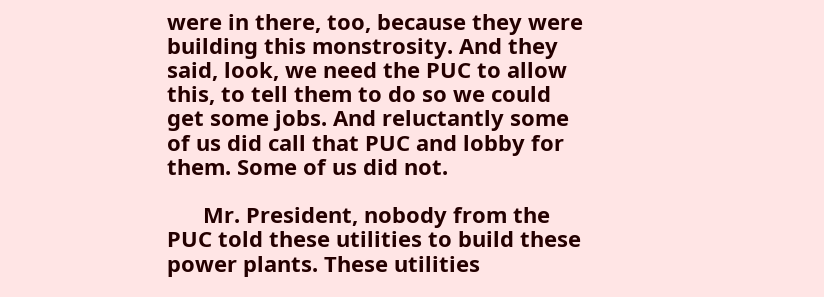were in there, too, because they were building this monstrosity. And they said, look, we need the PUC to allow this, to tell them to do so we could get some jobs. And reluctantly some of us did call that PUC and lobby for them. Some of us did not.

      Mr. President, nobody from the PUC told these utilities to build these power plants. These utilities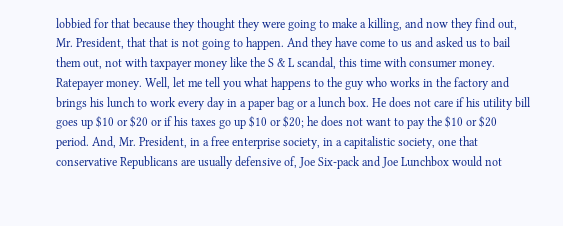lobbied for that because they thought they were going to make a killing, and now they find out, Mr. President, that that is not going to happen. And they have come to us and asked us to bail them out, not with taxpayer money like the S & L scandal, this time with consumer money. Ratepayer money. Well, let me tell you what happens to the guy who works in the factory and brings his lunch to work every day in a paper bag or a lunch box. He does not care if his utility bill goes up $10 or $20 or if his taxes go up $10 or $20; he does not want to pay the $10 or $20 period. And, Mr. President, in a free enterprise society, in a capitalistic society, one that conservative Republicans are usually defensive of, Joe Six-pack and Joe Lunchbox would not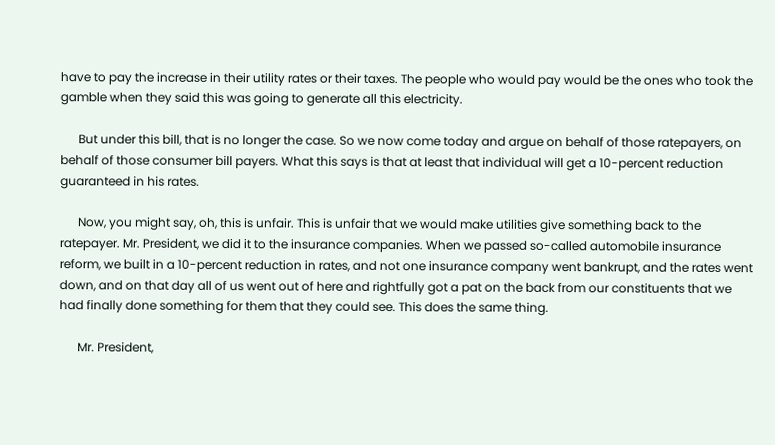have to pay the increase in their utility rates or their taxes. The people who would pay would be the ones who took the gamble when they said this was going to generate all this electricity.

      But under this bill, that is no longer the case. So we now come today and argue on behalf of those ratepayers, on behalf of those consumer bill payers. What this says is that at least that individual will get a 10-percent reduction guaranteed in his rates.

      Now, you might say, oh, this is unfair. This is unfair that we would make utilities give something back to the ratepayer. Mr. President, we did it to the insurance companies. When we passed so-called automobile insurance reform, we built in a 10-percent reduction in rates, and not one insurance company went bankrupt, and the rates went down, and on that day all of us went out of here and rightfully got a pat on the back from our constituents that we had finally done something for them that they could see. This does the same thing.

      Mr. President,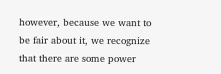however, because we want to be fair about it, we recognize that there are some power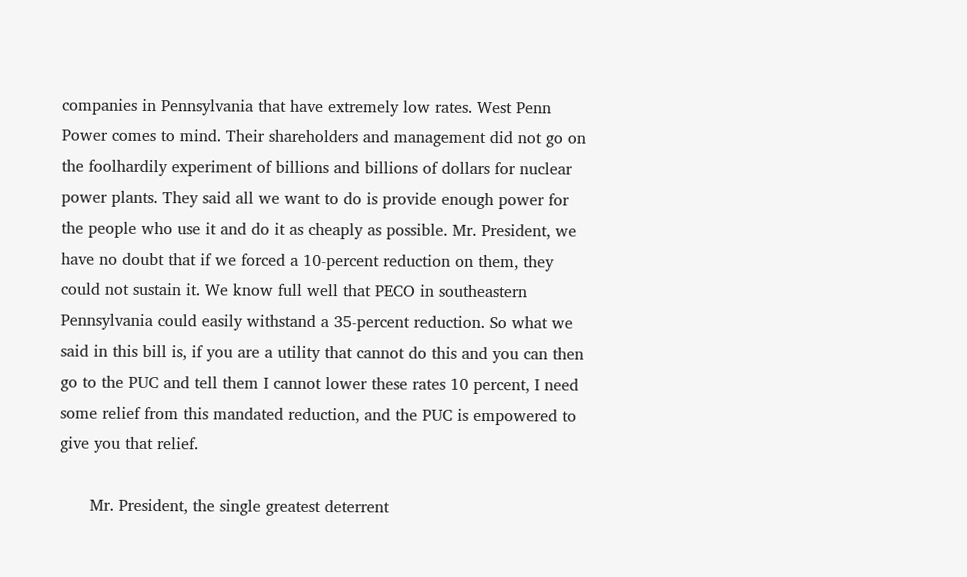companies in Pennsylvania that have extremely low rates. West Penn Power comes to mind. Their shareholders and management did not go on the foolhardily experiment of billions and billions of dollars for nuclear power plants. They said all we want to do is provide enough power for the people who use it and do it as cheaply as possible. Mr. President, we have no doubt that if we forced a 10-percent reduction on them, they could not sustain it. We know full well that PECO in southeastern Pennsylvania could easily withstand a 35-percent reduction. So what we said in this bill is, if you are a utility that cannot do this and you can then go to the PUC and tell them I cannot lower these rates 10 percent, I need some relief from this mandated reduction, and the PUC is empowered to give you that relief.

      Mr. President, the single greatest deterrent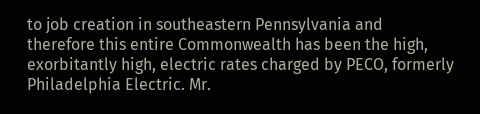to job creation in southeastern Pennsylvania and therefore this entire Commonwealth has been the high, exorbitantly high, electric rates charged by PECO, formerly Philadelphia Electric. Mr.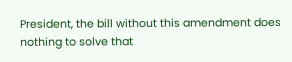President, the bill without this amendment does nothing to solve that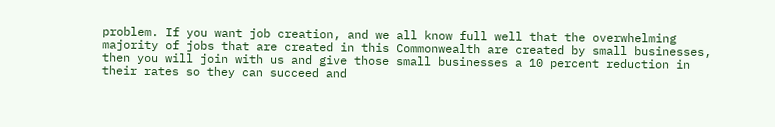problem. If you want job creation, and we all know full well that the overwhelming majority of jobs that are created in this Commonwealth are created by small businesses, then you will join with us and give those small businesses a 10 percent reduction in their rates so they can succeed and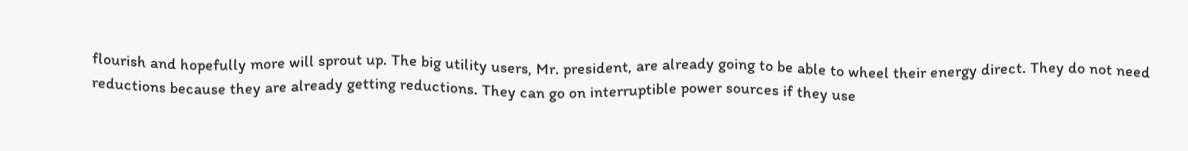flourish and hopefully more will sprout up. The big utility users, Mr. president, are already going to be able to wheel their energy direct. They do not need reductions because they are already getting reductions. They can go on interruptible power sources if they use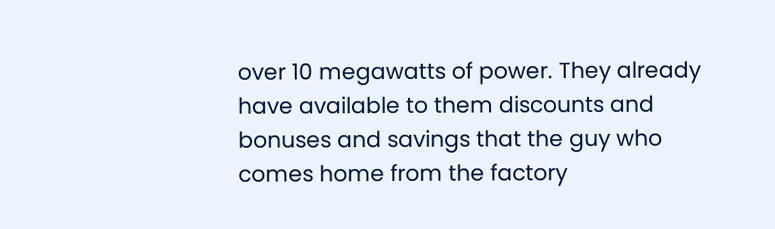over 10 megawatts of power. They already have available to them discounts and bonuses and savings that the guy who comes home from the factory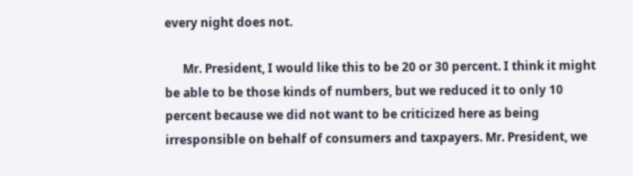every night does not.

      Mr. President, I would like this to be 20 or 30 percent. I think it might be able to be those kinds of numbers, but we reduced it to only 10 percent because we did not want to be criticized here as being irresponsible on behalf of consumers and taxpayers. Mr. President, we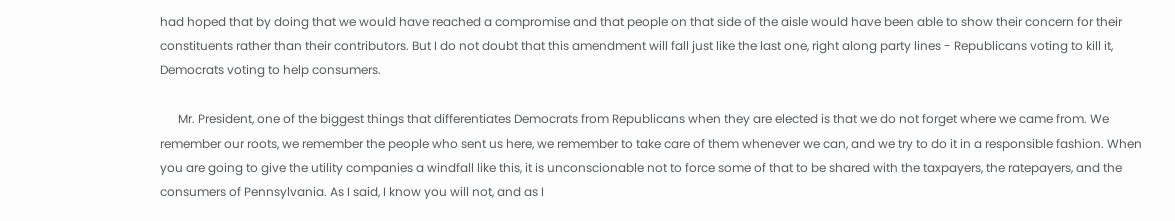had hoped that by doing that we would have reached a compromise and that people on that side of the aisle would have been able to show their concern for their constituents rather than their contributors. But I do not doubt that this amendment will fall just like the last one, right along party lines - Republicans voting to kill it, Democrats voting to help consumers.

      Mr. President, one of the biggest things that differentiates Democrats from Republicans when they are elected is that we do not forget where we came from. We remember our roots, we remember the people who sent us here, we remember to take care of them whenever we can, and we try to do it in a responsible fashion. When you are going to give the utility companies a windfall like this, it is unconscionable not to force some of that to be shared with the taxpayers, the ratepayers, and the consumers of Pennsylvania. As I said, I know you will not, and as I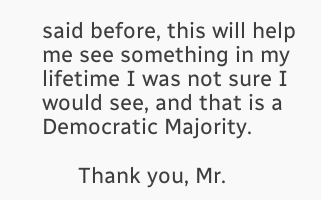said before, this will help me see something in my lifetime I was not sure I would see, and that is a Democratic Majority.

      Thank you, Mr.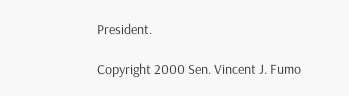President.

Copyright 2000 Sen. Vincent J. Fumo